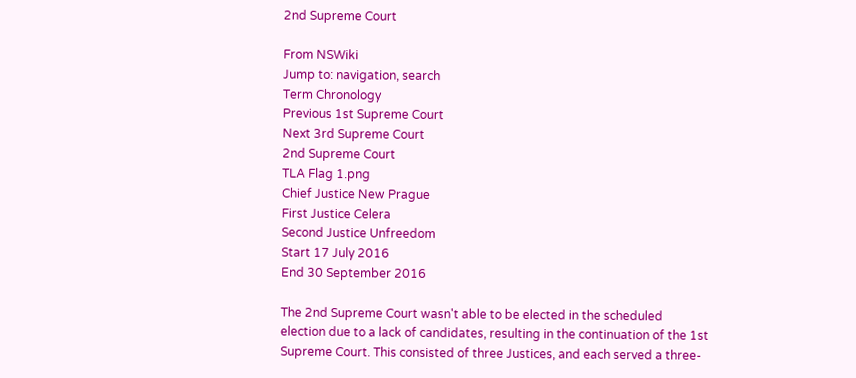2nd Supreme Court

From NSWiki
Jump to: navigation, search
Term Chronology
Previous 1st Supreme Court
Next 3rd Supreme Court
2nd Supreme Court
TLA Flag 1.png
Chief Justice New Prague
First Justice Celera
Second Justice Unfreedom
Start 17 July 2016
End 30 September 2016

The 2nd Supreme Court wasn't able to be elected in the scheduled election due to a lack of candidates, resulting in the continuation of the 1st Supreme Court. This consisted of three Justices, and each served a three-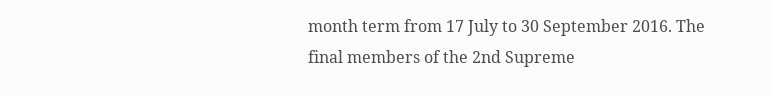month term from 17 July to 30 September 2016. The final members of the 2nd Supreme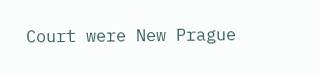Court were New Prague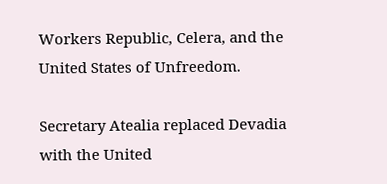Workers Republic, Celera, and the United States of Unfreedom.

Secretary Atealia replaced Devadia with the United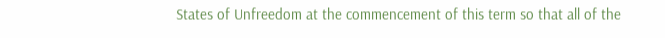States of Unfreedom at the commencement of this term so that all of the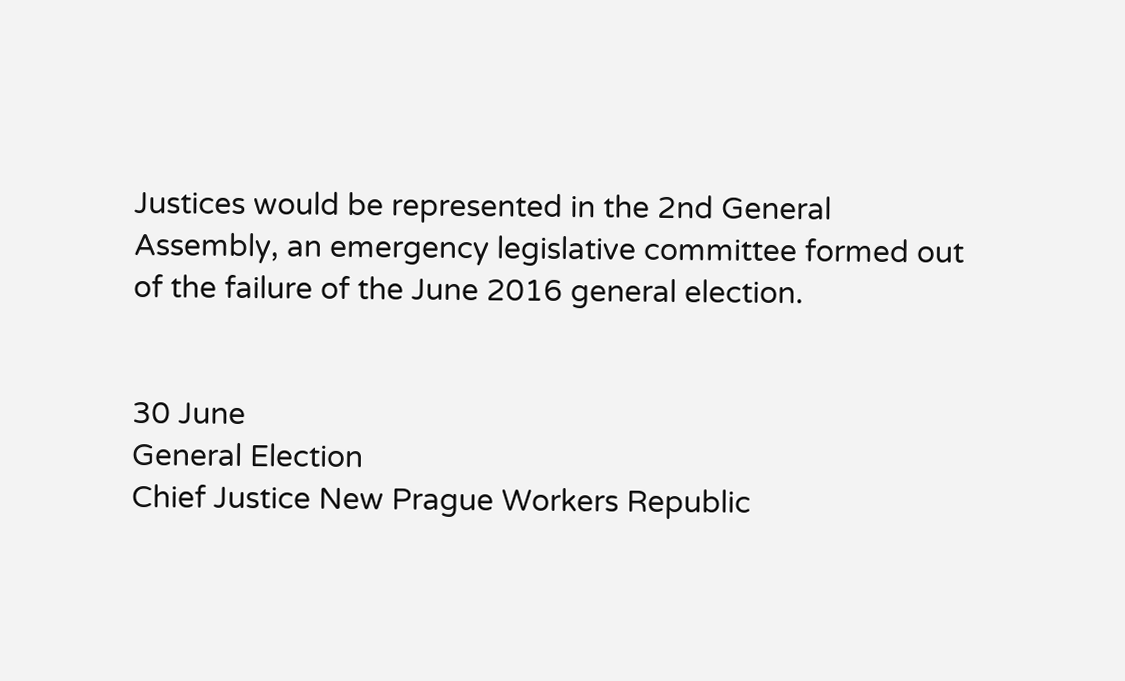Justices would be represented in the 2nd General Assembly, an emergency legislative committee formed out of the failure of the June 2016 general election.


30 June
General Election
Chief Justice New Prague Workers Republic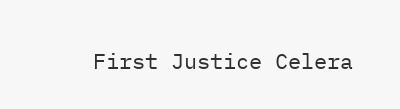First Justice Celera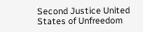Second Justice United States of Unfreedom